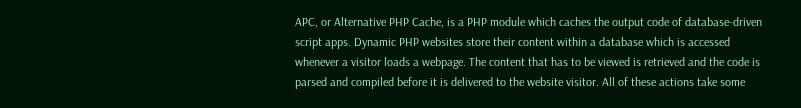APC, or Alternative PHP Cache, is a PHP module which caches the output code of database-driven script apps. Dynamic PHP websites store their content within a database which is accessed whenever a visitor loads a webpage. The content that has to be viewed is retrieved and the code is parsed and compiled before it is delivered to the website visitor. All of these actions take some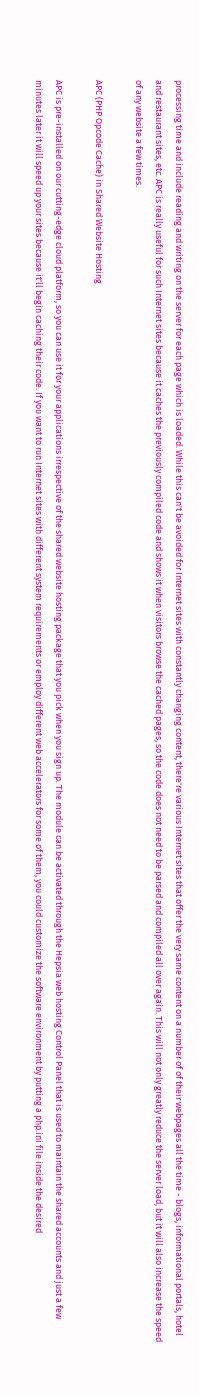processing time and include reading and writing on the server for each page which is loaded. While this can't be avoided for Internet sites with constantly changing content, there're various Internet sites that offer the very same content on a number of of their webpages all the time - blogs, informational portals, hotel and restaurant sites, etc. APC is really useful for such Internet sites because it caches the previously compiled code and shows it when visitors browse the cached pages, so the code does not need to be parsed and compiled all over again. This will not only greatly reduce the server load, but it will also increase the speed of any website a few times.

APC (PHP Opcode Cache) in Shared Website Hosting

APC is pre-installed on our cutting-edge cloud platform, so you can use it for your applications irrespective of the shared website hosting package that you pick when you sign up. The module can be activated through the Hepsia web hosting Control Panel that is used to maintain the shared accounts and just a few minutes later it will speed up your sites because it'll begin caching their code. If you want to run Internet sites with different system requirements or employ different web accelerators for some of them, you could customize the software environment by putting a php.ini file inside the desired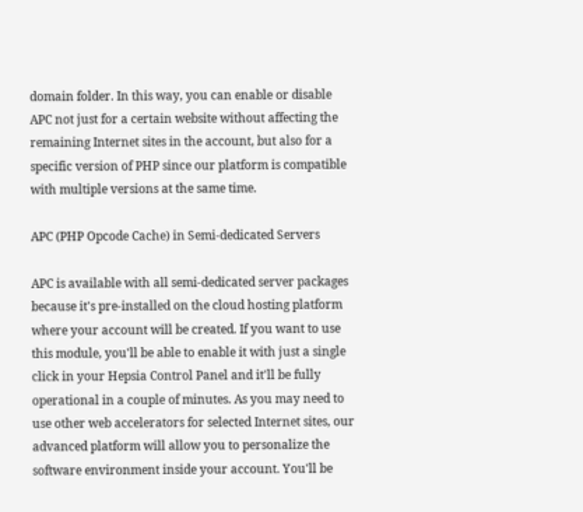domain folder. In this way, you can enable or disable APC not just for a certain website without affecting the remaining Internet sites in the account, but also for a specific version of PHP since our platform is compatible with multiple versions at the same time.

APC (PHP Opcode Cache) in Semi-dedicated Servers

APC is available with all semi-dedicated server packages because it's pre-installed on the cloud hosting platform where your account will be created. If you want to use this module, you'll be able to enable it with just a single click in your Hepsia Control Panel and it'll be fully operational in a couple of minutes. As you may need to use other web accelerators for selected Internet sites, our advanced platform will allow you to personalize the software environment inside your account. You'll be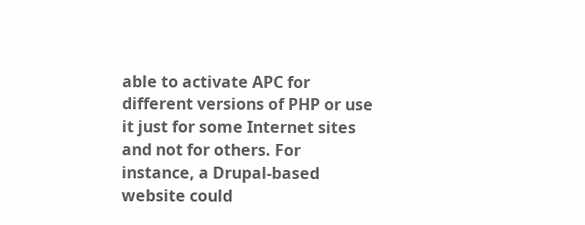able to activate APC for different versions of PHP or use it just for some Internet sites and not for others. For instance, a Drupal-based website could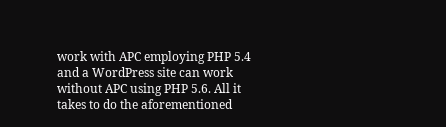work with APC employing PHP 5.4 and a WordPress site can work without APC using PHP 5.6. All it takes to do the aforementioned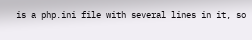is a php.ini file with several lines in it, so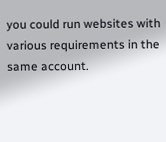you could run websites with various requirements in the same account.